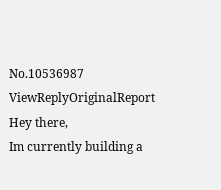No.10536987 ViewReplyOriginalReport
Hey there,
Im currently building a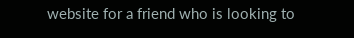website for a friend who is looking to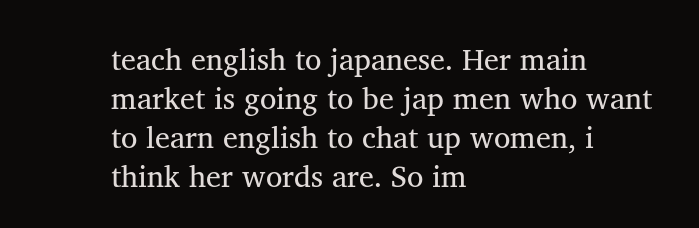teach english to japanese. Her main market is going to be jap men who want to learn english to chat up women, i think her words are. So im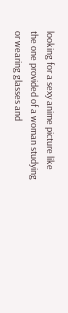looking for a sexy anime picture like the one provided of a woman studying or wearing glasses and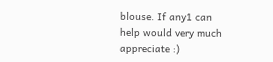blouse. If any1 can help would very much appreciate :)